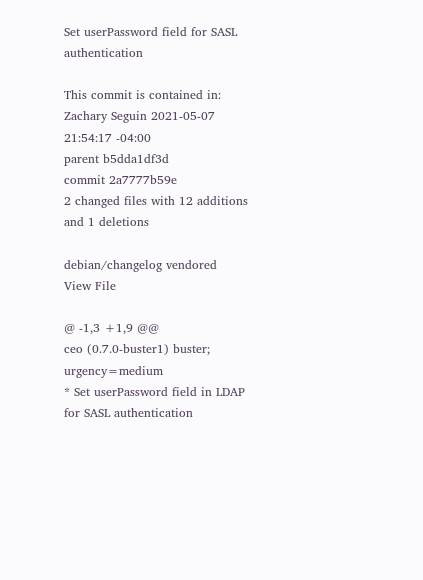Set userPassword field for SASL authentication

This commit is contained in:
Zachary Seguin 2021-05-07 21:54:17 -04:00
parent b5dda1df3d
commit 2a7777b59e
2 changed files with 12 additions and 1 deletions

debian/changelog vendored
View File

@ -1,3 +1,9 @@
ceo (0.7.0-buster1) buster; urgency=medium
* Set userPassword field in LDAP for SASL authentication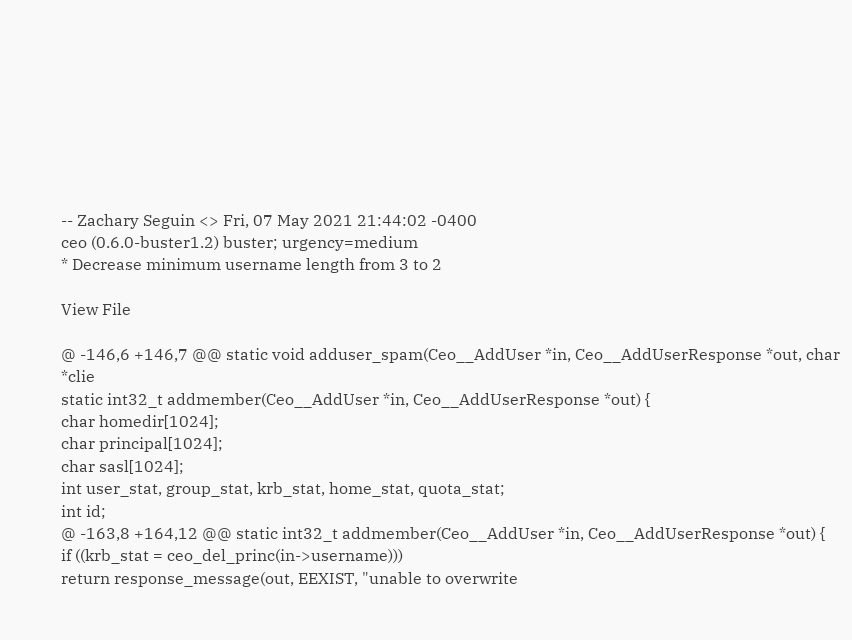-- Zachary Seguin <> Fri, 07 May 2021 21:44:02 -0400
ceo (0.6.0-buster1.2) buster; urgency=medium
* Decrease minimum username length from 3 to 2

View File

@ -146,6 +146,7 @@ static void adduser_spam(Ceo__AddUser *in, Ceo__AddUserResponse *out, char *clie
static int32_t addmember(Ceo__AddUser *in, Ceo__AddUserResponse *out) {
char homedir[1024];
char principal[1024];
char sasl[1024];
int user_stat, group_stat, krb_stat, home_stat, quota_stat;
int id;
@ -163,8 +164,12 @@ static int32_t addmember(Ceo__AddUser *in, Ceo__AddUserResponse *out) {
if ((krb_stat = ceo_del_princ(in->username)))
return response_message(out, EEXIST, "unable to overwrite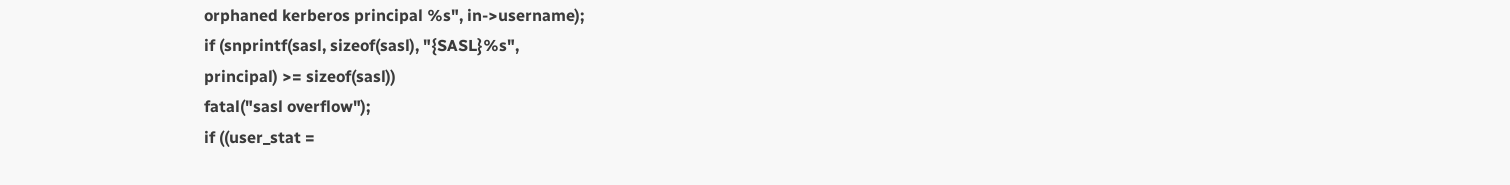orphaned kerberos principal %s", in->username);
if (snprintf(sasl, sizeof(sasl), "{SASL}%s",
principal) >= sizeof(sasl))
fatal("sasl overflow");
if ((user_stat =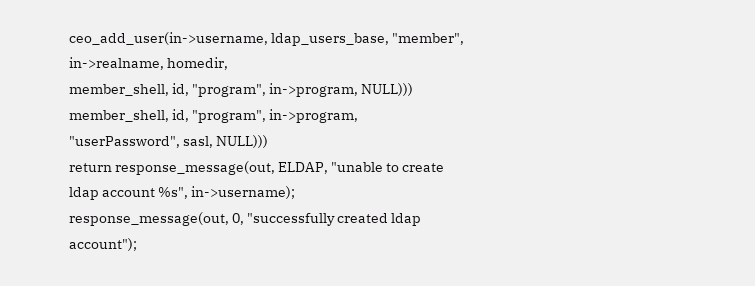ceo_add_user(in->username, ldap_users_base, "member", in->realname, homedir,
member_shell, id, "program", in->program, NULL)))
member_shell, id, "program", in->program, "userPassword", sasl, NULL)))
return response_message(out, ELDAP, "unable to create ldap account %s", in->username);
response_message(out, 0, "successfully created ldap account");